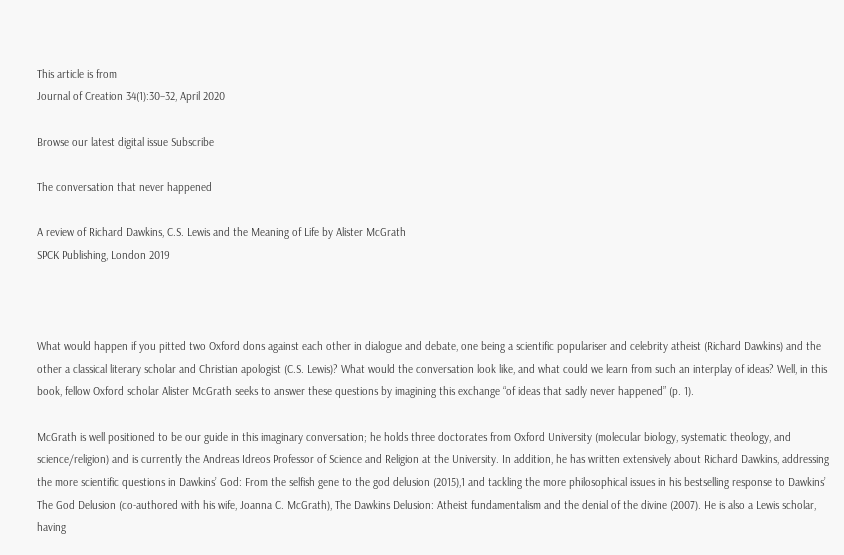This article is from
Journal of Creation 34(1):30–32, April 2020

Browse our latest digital issue Subscribe

The conversation that never happened

A review of Richard Dawkins, C.S. Lewis and the Meaning of Life by Alister McGrath
SPCK Publishing, London 2019



What would happen if you pitted two Oxford dons against each other in dialogue and debate, one being a scientific populariser and celebrity atheist (Richard Dawkins) and the other a classical literary scholar and Christian apologist (C.S. Lewis)? What would the conversation look like, and what could we learn from such an interplay of ideas? Well, in this book, fellow Oxford scholar Alister McGrath seeks to answer these questions by imagining this exchange “of ideas that sadly never happened” (p. 1).

McGrath is well positioned to be our guide in this imaginary conversation; he holds three doctorates from Oxford University (molecular biology, systematic theology, and science/religion) and is currently the Andreas Idreos Professor of Science and Religion at the University. In addition, he has written extensively about Richard Dawkins, addressing the more scientific questions in Dawkins’ God: From the selfish gene to the god delusion (2015),1 and tackling the more philosophical issues in his bestselling response to Dawkins’ The God Delusion (co-authored with his wife, Joanna C. McGrath), The Dawkins Delusion: Atheist fundamentalism and the denial of the divine (2007). He is also a Lewis scholar, having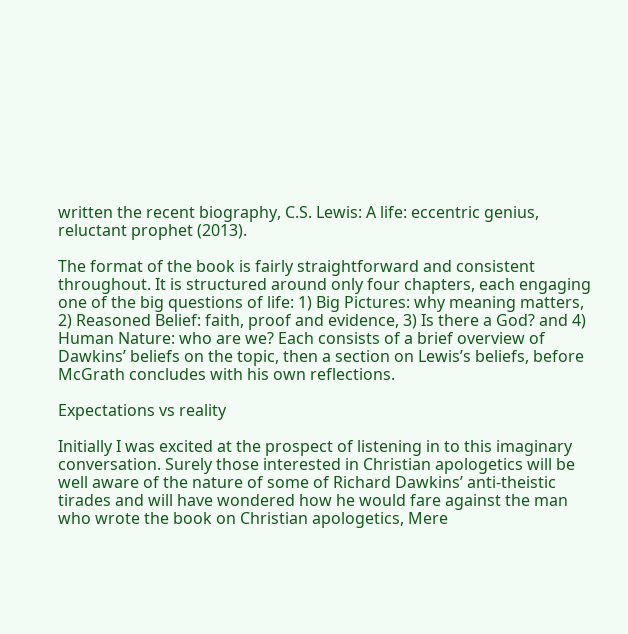written the recent biography, C.S. Lewis: A life: eccentric genius, reluctant prophet (2013).

The format of the book is fairly straightforward and consistent throughout. It is structured around only four chapters, each engaging one of the big questions of life: 1) Big Pictures: why meaning matters, 2) Reasoned Belief: faith, proof and evidence, 3) Is there a God? and 4) Human Nature: who are we? Each consists of a brief overview of Dawkins’ beliefs on the topic, then a section on Lewis’s beliefs, before McGrath concludes with his own reflections.

Expectations vs reality

Initially I was excited at the prospect of listening in to this imaginary conversation. Surely those interested in Christian apologetics will be well aware of the nature of some of Richard Dawkins’ anti-theistic tirades and will have wondered how he would fare against the man who wrote the book on Christian apologetics, Mere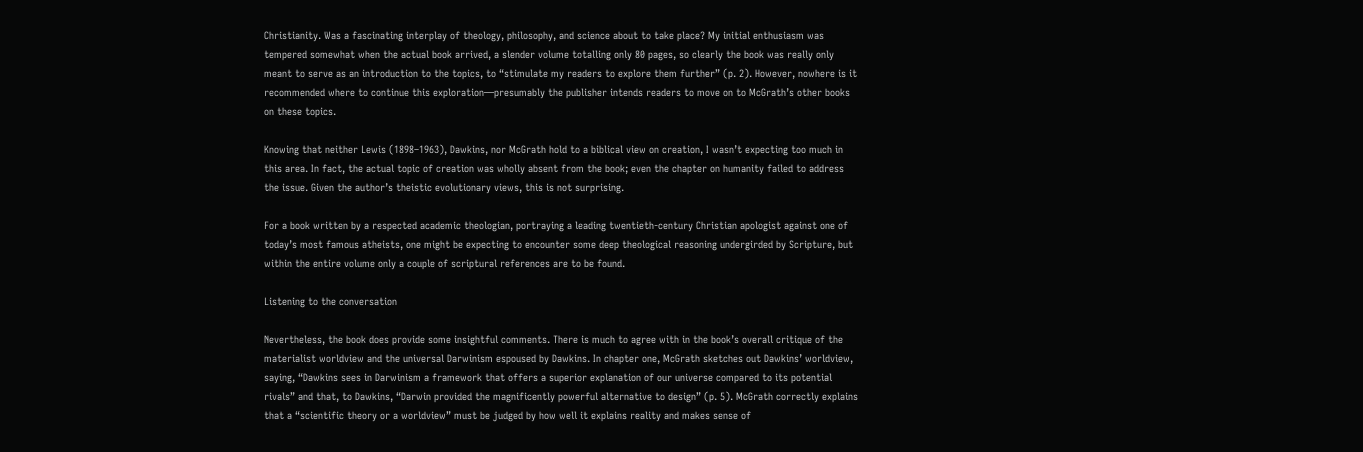Christianity. Was a fascinating interplay of theology, philosophy, and science about to take place? My initial enthusiasm was tempered somewhat when the actual book arrived, a slender volume totalling only 80 pages, so clearly the book was really only meant to serve as an introduction to the topics, to “stimulate my readers to explore them further” (p. 2). However, nowhere is it recommended where to continue this exploration—presumably the publisher intends readers to move on to McGrath’s other books on these topics.

Knowing that neither Lewis (1898–1963), Dawkins, nor McGrath hold to a biblical view on creation, I wasn’t expecting too much in this area. In fact, the actual topic of creation was wholly absent from the book; even the chapter on humanity failed to address the issue. Given the author’s theistic evolutionary views, this is not surprising.

For a book written by a respected academic theologian, portraying a leading twentieth-century Christian apologist against one of today’s most famous atheists, one might be expecting to encounter some deep theological reasoning undergirded by Scripture, but within the entire volume only a couple of scriptural references are to be found.

Listening to the conversation

Nevertheless, the book does provide some insightful comments. There is much to agree with in the book’s overall critique of the materialist worldview and the universal Darwinism espoused by Dawkins. In chapter one, McGrath sketches out Dawkins’ worldview, saying, “Dawkins sees in Darwinism a framework that offers a superior explanation of our universe compared to its potential rivals” and that, to Dawkins, “Darwin provided the magnificently powerful alternative to design” (p. 5). McGrath correctly explains that a “scientific theory or a worldview” must be judged by how well it explains reality and makes sense of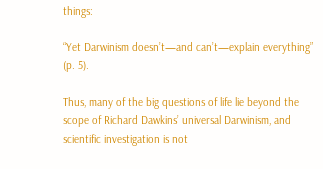things:

“Yet Darwinism doesn’t—and can’t—explain everything” (p. 5).

Thus, many of the big questions of life lie beyond the scope of Richard Dawkins’ universal Darwinism, and scientific investigation is not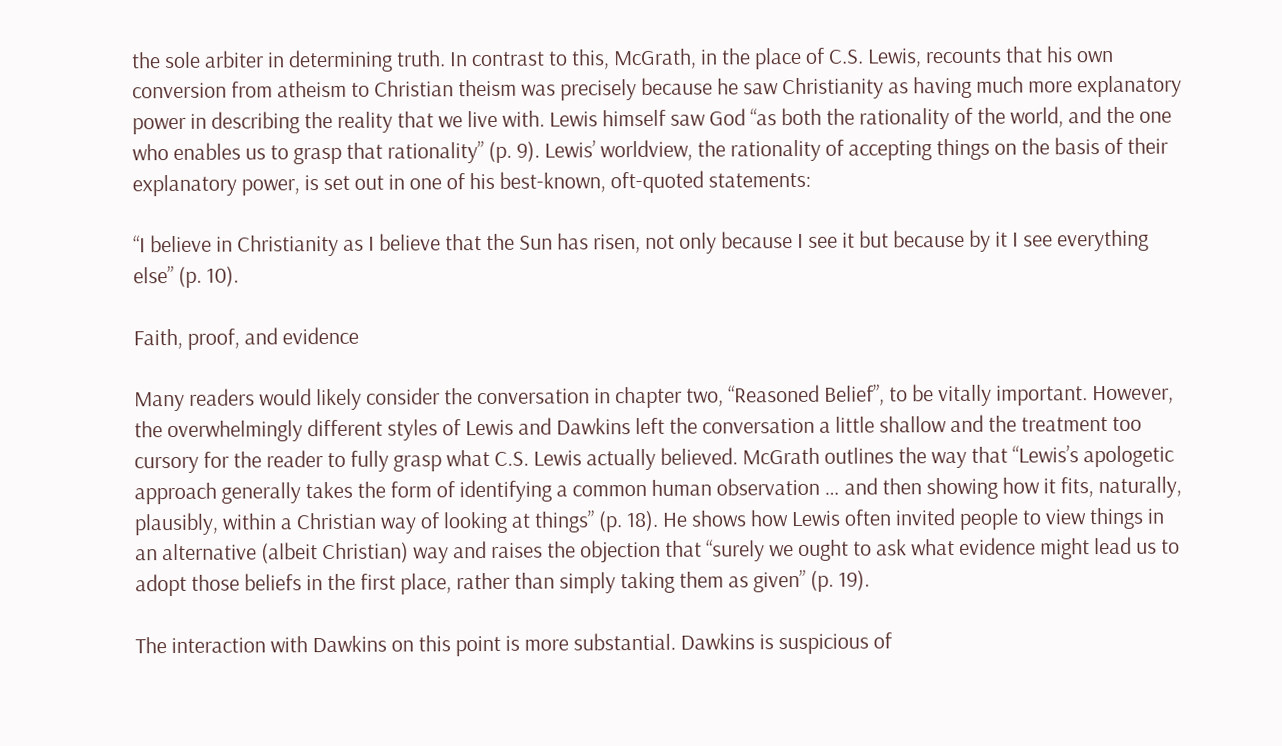the sole arbiter in determining truth. In contrast to this, McGrath, in the place of C.S. Lewis, recounts that his own conversion from atheism to Christian theism was precisely because he saw Christianity as having much more explanatory power in describing the reality that we live with. Lewis himself saw God “as both the rationality of the world, and the one who enables us to grasp that rationality” (p. 9). Lewis’ worldview, the rationality of accepting things on the basis of their explanatory power, is set out in one of his best-known, oft-quoted statements:

“I believe in Christianity as I believe that the Sun has risen, not only because I see it but because by it I see everything else” (p. 10).

Faith, proof, and evidence

Many readers would likely consider the conversation in chapter two, “Reasoned Belief”, to be vitally important. However, the overwhelmingly different styles of Lewis and Dawkins left the conversation a little shallow and the treatment too cursory for the reader to fully grasp what C.S. Lewis actually believed. McGrath outlines the way that “Lewis’s apologetic approach generally takes the form of identifying a common human observation … and then showing how it fits, naturally, plausibly, within a Christian way of looking at things” (p. 18). He shows how Lewis often invited people to view things in an alternative (albeit Christian) way and raises the objection that “surely we ought to ask what evidence might lead us to adopt those beliefs in the first place, rather than simply taking them as given” (p. 19).

The interaction with Dawkins on this point is more substantial. Dawkins is suspicious of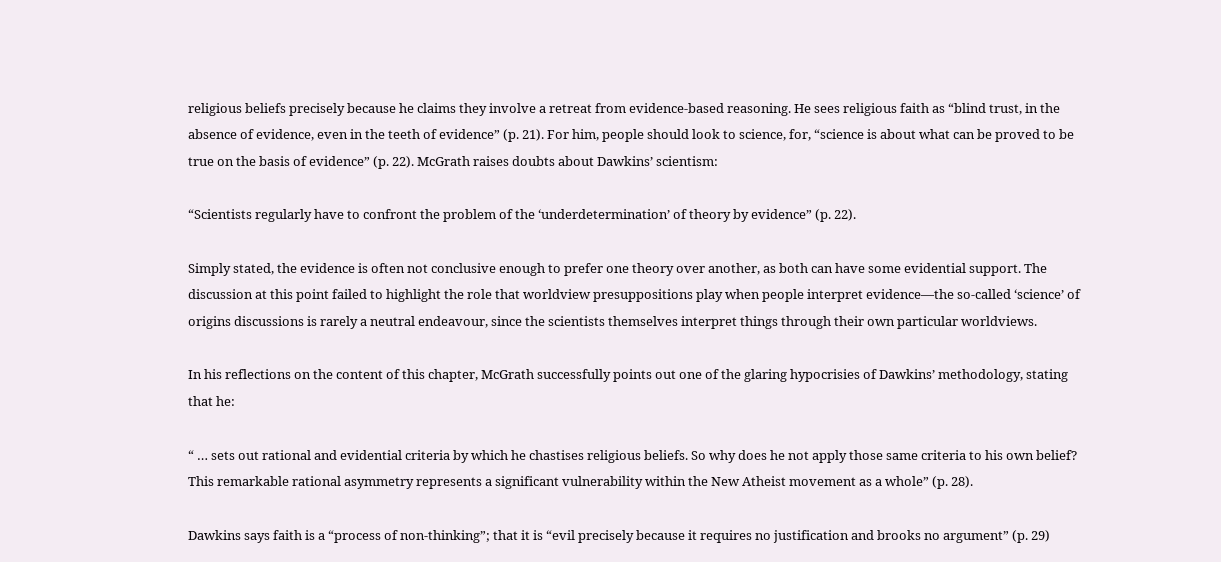religious beliefs precisely because he claims they involve a retreat from evidence-based reasoning. He sees religious faith as “blind trust, in the absence of evidence, even in the teeth of evidence” (p. 21). For him, people should look to science, for, “science is about what can be proved to be true on the basis of evidence” (p. 22). McGrath raises doubts about Dawkins’ scientism:

“Scientists regularly have to confront the problem of the ‘underdetermination’ of theory by evidence” (p. 22).

Simply stated, the evidence is often not conclusive enough to prefer one theory over another, as both can have some evidential support. The discussion at this point failed to highlight the role that worldview presuppositions play when people interpret evidence—the so-called ‘science’ of origins discussions is rarely a neutral endeavour, since the scientists themselves interpret things through their own particular worldviews.

In his reflections on the content of this chapter, McGrath successfully points out one of the glaring hypocrisies of Dawkins’ methodology, stating that he:

“ … sets out rational and evidential criteria by which he chastises religious beliefs. So why does he not apply those same criteria to his own belief? This remarkable rational asymmetry represents a significant vulnerability within the New Atheist movement as a whole” (p. 28).

Dawkins says faith is a “process of non-thinking”; that it is “evil precisely because it requires no justification and brooks no argument” (p. 29)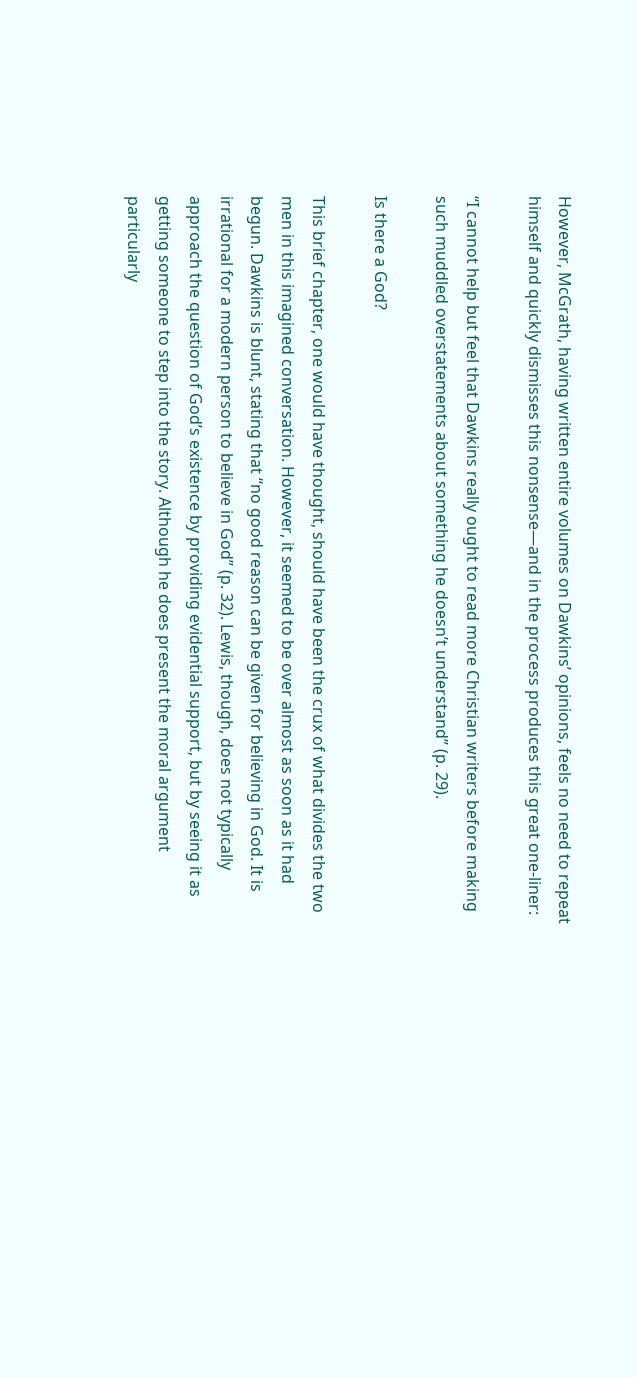However, McGrath, having written entire volumes on Dawkins’ opinions, feels no need to repeat himself and quickly dismisses this nonsense—and in the process produces this great one-liner:

“I cannot help but feel that Dawkins really ought to read more Christian writers before making such muddled overstatements about something he doesn’t understand” (p. 29).

Is there a God?

This brief chapter, one would have thought, should have been the crux of what divides the two men in this imagined conversation. However, it seemed to be over almost as soon as it had begun. Dawkins is blunt, stating that “no good reason can be given for believing in God. It is irrational for a modern person to believe in God” (p. 32). Lewis, though, does not typically approach the question of God’s existence by providing evidential support, but by seeing it as getting someone to step into the story. Although he does present the moral argument particularly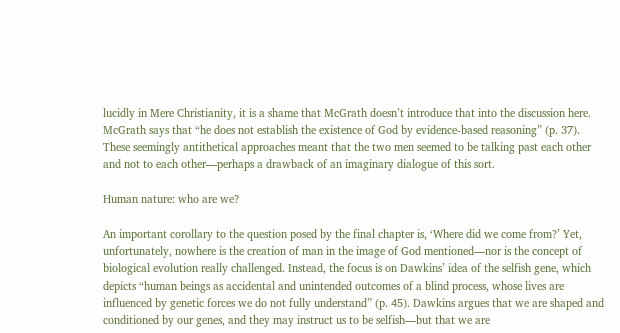lucidly in Mere Christianity, it is a shame that McGrath doesn’t introduce that into the discussion here. McGrath says that “he does not establish the existence of God by evidence-based reasoning” (p. 37). These seemingly antithetical approaches meant that the two men seemed to be talking past each other and not to each other—perhaps a drawback of an imaginary dialogue of this sort.

Human nature: who are we?

An important corollary to the question posed by the final chapter is, ‘Where did we come from?’ Yet, unfortunately, nowhere is the creation of man in the image of God mentioned—nor is the concept of biological evolution really challenged. Instead, the focus is on Dawkins’ idea of the selfish gene, which depicts “human beings as accidental and unintended outcomes of a blind process, whose lives are influenced by genetic forces we do not fully understand” (p. 45). Dawkins argues that we are shaped and conditioned by our genes, and they may instruct us to be selfish—but that we are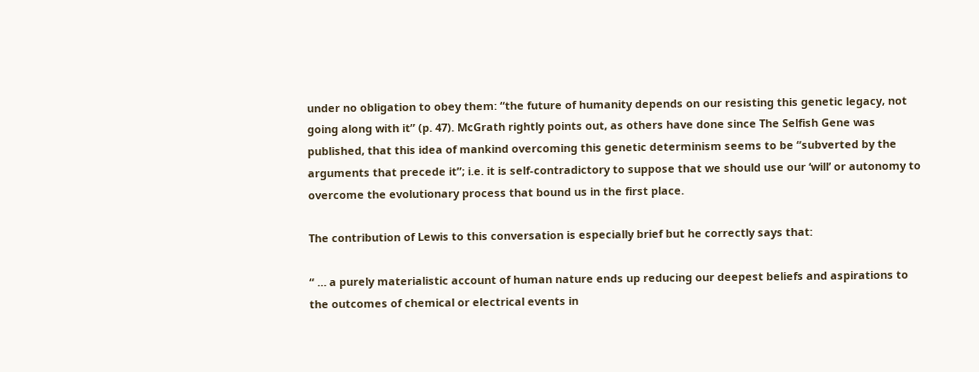under no obligation to obey them: “the future of humanity depends on our resisting this genetic legacy, not going along with it” (p. 47). McGrath rightly points out, as others have done since The Selfish Gene was published, that this idea of mankind overcoming this genetic determinism seems to be “subverted by the arguments that precede it”; i.e. it is self-contradictory to suppose that we should use our ‘will’ or autonomy to overcome the evolutionary process that bound us in the first place.

The contribution of Lewis to this conversation is especially brief but he correctly says that:

“ … a purely materialistic account of human nature ends up reducing our deepest beliefs and aspirations to the outcomes of chemical or electrical events in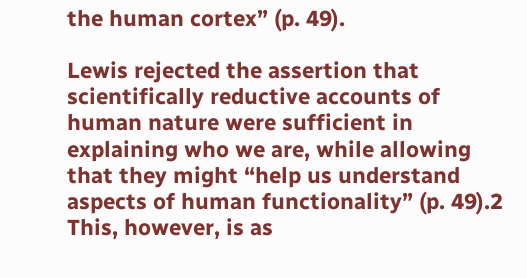the human cortex” (p. 49).

Lewis rejected the assertion that scientifically reductive accounts of human nature were sufficient in explaining who we are, while allowing that they might “help us understand aspects of human functionality” (p. 49).2 This, however, is as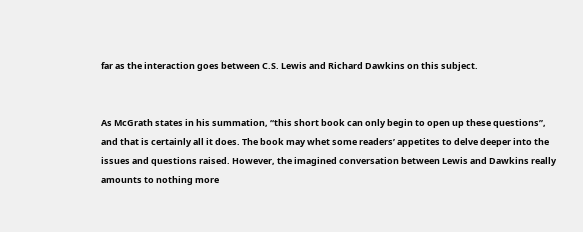far as the interaction goes between C.S. Lewis and Richard Dawkins on this subject.


As McGrath states in his summation, “this short book can only begin to open up these questions”, and that is certainly all it does. The book may whet some readers’ appetites to delve deeper into the issues and questions raised. However, the imagined conversation between Lewis and Dawkins really amounts to nothing more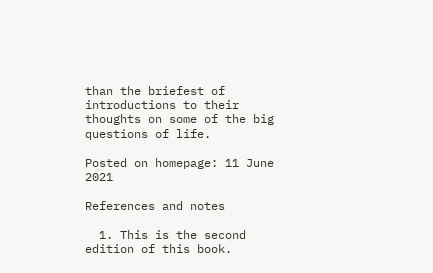than the briefest of introductions to their thoughts on some of the big questions of life.

Posted on homepage: 11 June 2021

References and notes

  1. This is the second edition of this book.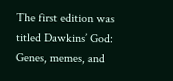The first edition was titled Dawkins’ God: Genes, memes, and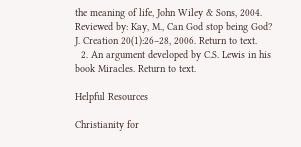the meaning of life, John Wiley & Sons, 2004. Reviewed by: Kay, M., Can God stop being God? J. Creation 20(1):26–28, 2006. Return to text.
  2. An argument developed by C.S. Lewis in his book Miracles. Return to text.

Helpful Resources

Christianity for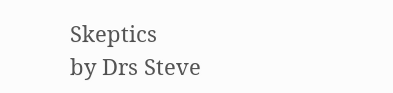Skeptics
by Drs Steve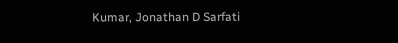Kumar, Jonathan D Sarfati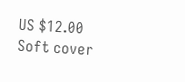US $12.00
Soft cover